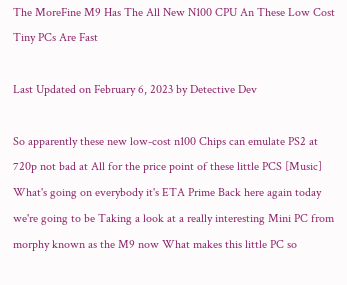The MoreFine M9 Has The All New N100 CPU An These Low Cost Tiny PCs Are Fast

Last Updated on February 6, 2023 by Detective Dev

So apparently these new low-cost n100 Chips can emulate PS2 at 720p not bad at All for the price point of these little PCS [Music] What's going on everybody it's ETA Prime Back here again today we're going to be Taking a look at a really interesting Mini PC from morphy known as the M9 now What makes this little PC so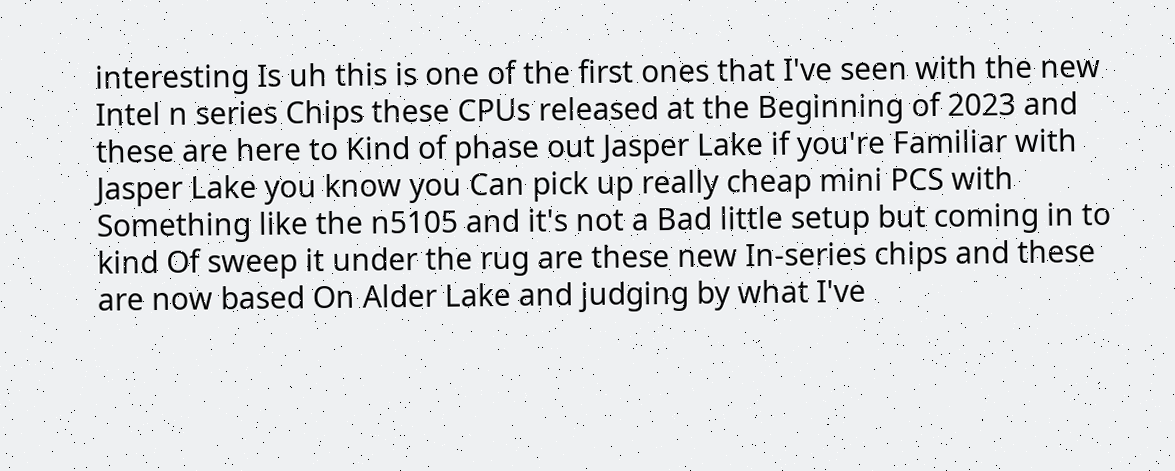interesting Is uh this is one of the first ones that I've seen with the new Intel n series Chips these CPUs released at the Beginning of 2023 and these are here to Kind of phase out Jasper Lake if you're Familiar with Jasper Lake you know you Can pick up really cheap mini PCS with Something like the n5105 and it's not a Bad little setup but coming in to kind Of sweep it under the rug are these new In-series chips and these are now based On Alder Lake and judging by what I've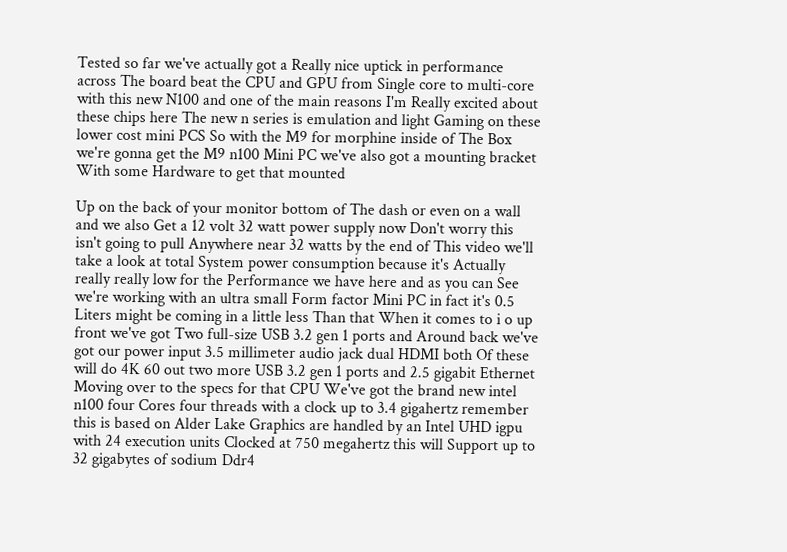Tested so far we've actually got a Really nice uptick in performance across The board beat the CPU and GPU from Single core to multi-core with this new N100 and one of the main reasons I'm Really excited about these chips here The new n series is emulation and light Gaming on these lower cost mini PCS So with the M9 for morphine inside of The Box we're gonna get the M9 n100 Mini PC we've also got a mounting bracket With some Hardware to get that mounted

Up on the back of your monitor bottom of The dash or even on a wall and we also Get a 12 volt 32 watt power supply now Don't worry this isn't going to pull Anywhere near 32 watts by the end of This video we'll take a look at total System power consumption because it's Actually really really low for the Performance we have here and as you can See we're working with an ultra small Form factor Mini PC in fact it's 0.5 Liters might be coming in a little less Than that When it comes to i o up front we've got Two full-size USB 3.2 gen 1 ports and Around back we've got our power input 3.5 millimeter audio jack dual HDMI both Of these will do 4K 60 out two more USB 3.2 gen 1 ports and 2.5 gigabit Ethernet Moving over to the specs for that CPU We've got the brand new intel n100 four Cores four threads with a clock up to 3.4 gigahertz remember this is based on Alder Lake Graphics are handled by an Intel UHD igpu with 24 execution units Clocked at 750 megahertz this will Support up to 32 gigabytes of sodium Ddr4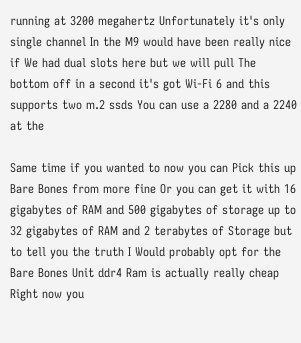running at 3200 megahertz Unfortunately it's only single channel In the M9 would have been really nice if We had dual slots here but we will pull The bottom off in a second it's got Wi-Fi 6 and this supports two m.2 ssds You can use a 2280 and a 2240 at the

Same time if you wanted to now you can Pick this up Bare Bones from more fine Or you can get it with 16 gigabytes of RAM and 500 gigabytes of storage up to 32 gigabytes of RAM and 2 terabytes of Storage but to tell you the truth I Would probably opt for the Bare Bones Unit ddr4 Ram is actually really cheap Right now you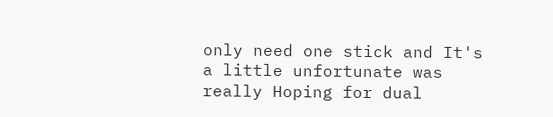only need one stick and It's a little unfortunate was really Hoping for dual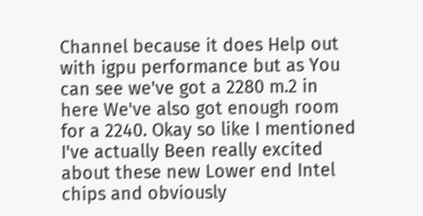Channel because it does Help out with igpu performance but as You can see we've got a 2280 m.2 in here We've also got enough room for a 2240. Okay so like I mentioned I've actually Been really excited about these new Lower end Intel chips and obviously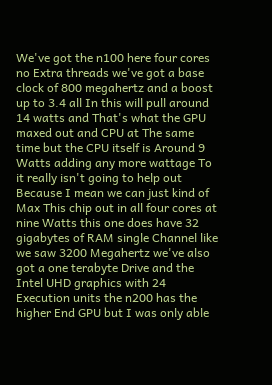We've got the n100 here four cores no Extra threads we've got a base clock of 800 megahertz and a boost up to 3.4 all In this will pull around 14 watts and That's what the GPU maxed out and CPU at The same time but the CPU itself is Around 9 Watts adding any more wattage To it really isn't going to help out Because I mean we can just kind of Max This chip out in all four cores at nine Watts this one does have 32 gigabytes of RAM single Channel like we saw 3200 Megahertz we've also got a one terabyte Drive and the Intel UHD graphics with 24 Execution units the n200 has the higher End GPU but I was only able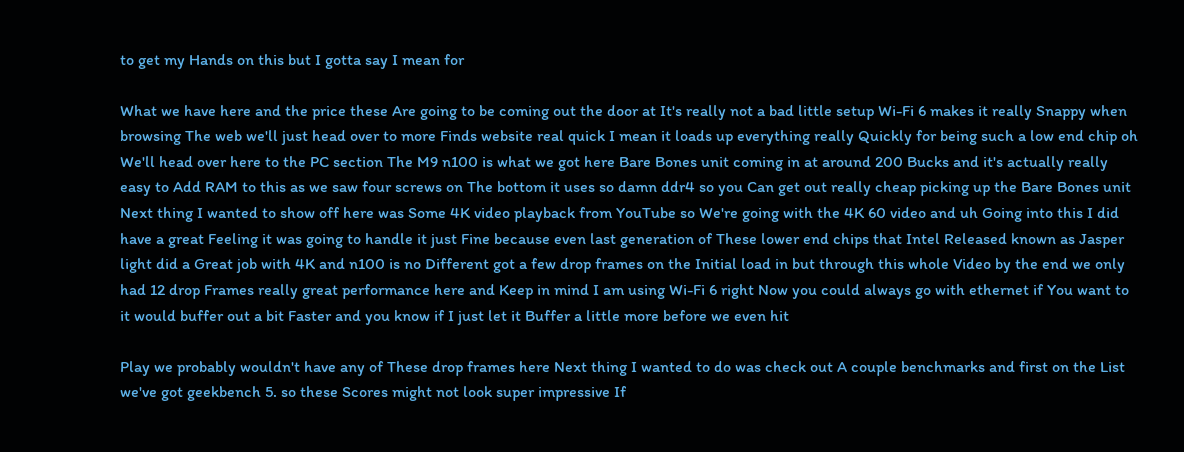to get my Hands on this but I gotta say I mean for

What we have here and the price these Are going to be coming out the door at It's really not a bad little setup Wi-Fi 6 makes it really Snappy when browsing The web we'll just head over to more Finds website real quick I mean it loads up everything really Quickly for being such a low end chip oh We'll head over here to the PC section The M9 n100 is what we got here Bare Bones unit coming in at around 200 Bucks and it's actually really easy to Add RAM to this as we saw four screws on The bottom it uses so damn ddr4 so you Can get out really cheap picking up the Bare Bones unit Next thing I wanted to show off here was Some 4K video playback from YouTube so We're going with the 4K 60 video and uh Going into this I did have a great Feeling it was going to handle it just Fine because even last generation of These lower end chips that Intel Released known as Jasper light did a Great job with 4K and n100 is no Different got a few drop frames on the Initial load in but through this whole Video by the end we only had 12 drop Frames really great performance here and Keep in mind I am using Wi-Fi 6 right Now you could always go with ethernet if You want to it would buffer out a bit Faster and you know if I just let it Buffer a little more before we even hit

Play we probably wouldn't have any of These drop frames here Next thing I wanted to do was check out A couple benchmarks and first on the List we've got geekbench 5. so these Scores might not look super impressive If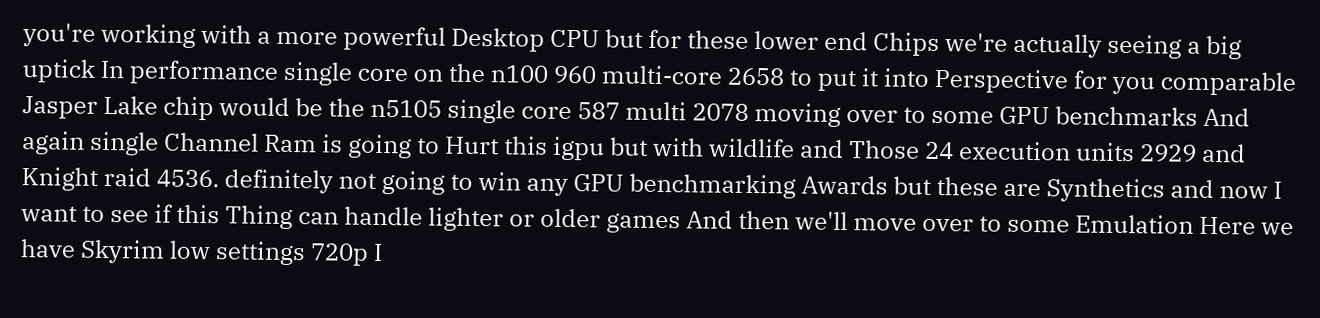you're working with a more powerful Desktop CPU but for these lower end Chips we're actually seeing a big uptick In performance single core on the n100 960 multi-core 2658 to put it into Perspective for you comparable Jasper Lake chip would be the n5105 single core 587 multi 2078 moving over to some GPU benchmarks And again single Channel Ram is going to Hurt this igpu but with wildlife and Those 24 execution units 2929 and Knight raid 4536. definitely not going to win any GPU benchmarking Awards but these are Synthetics and now I want to see if this Thing can handle lighter or older games And then we'll move over to some Emulation Here we have Skyrim low settings 720p I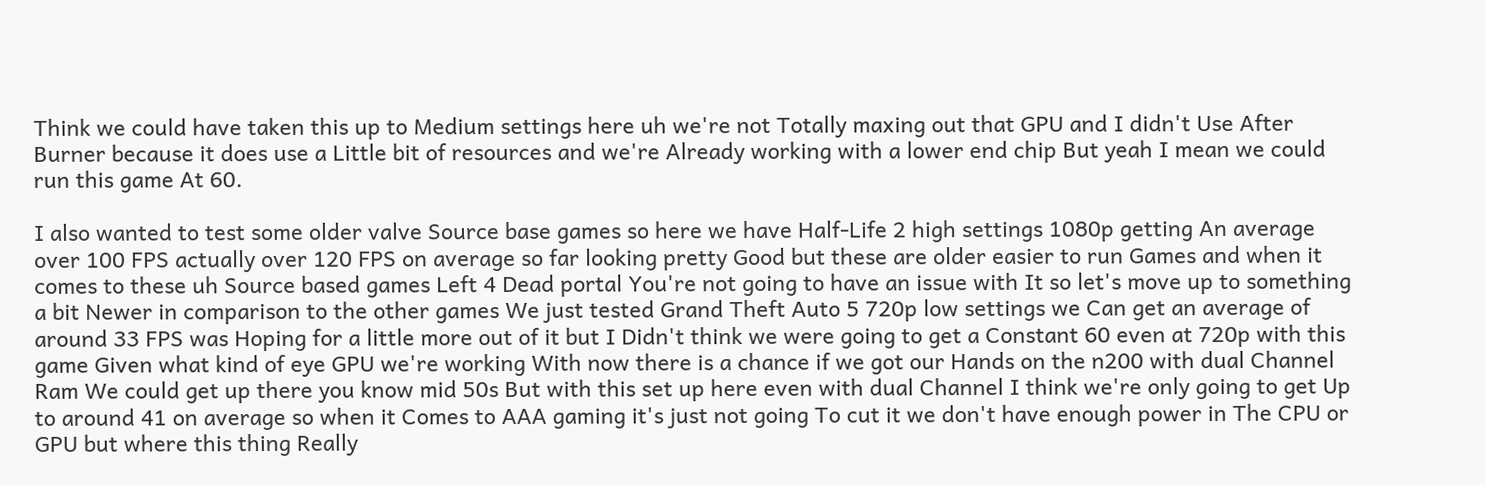Think we could have taken this up to Medium settings here uh we're not Totally maxing out that GPU and I didn't Use After Burner because it does use a Little bit of resources and we're Already working with a lower end chip But yeah I mean we could run this game At 60.

I also wanted to test some older valve Source base games so here we have Half-Life 2 high settings 1080p getting An average over 100 FPS actually over 120 FPS on average so far looking pretty Good but these are older easier to run Games and when it comes to these uh Source based games Left 4 Dead portal You're not going to have an issue with It so let's move up to something a bit Newer in comparison to the other games We just tested Grand Theft Auto 5 720p low settings we Can get an average of around 33 FPS was Hoping for a little more out of it but I Didn't think we were going to get a Constant 60 even at 720p with this game Given what kind of eye GPU we're working With now there is a chance if we got our Hands on the n200 with dual Channel Ram We could get up there you know mid 50s But with this set up here even with dual Channel I think we're only going to get Up to around 41 on average so when it Comes to AAA gaming it's just not going To cut it we don't have enough power in The CPU or GPU but where this thing Really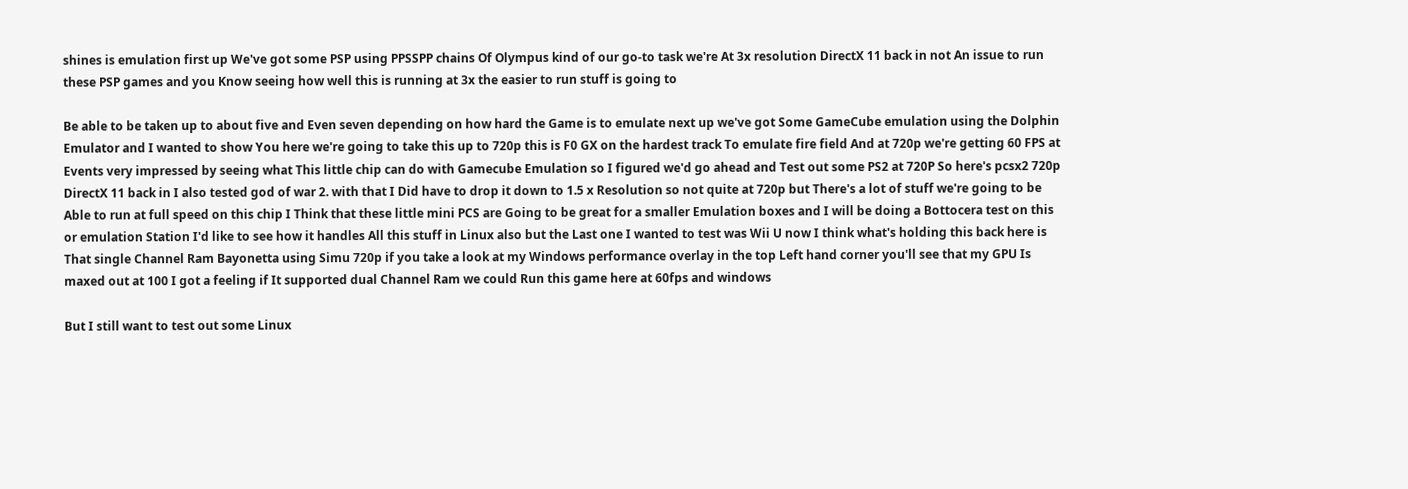shines is emulation first up We've got some PSP using PPSSPP chains Of Olympus kind of our go-to task we're At 3x resolution DirectX 11 back in not An issue to run these PSP games and you Know seeing how well this is running at 3x the easier to run stuff is going to

Be able to be taken up to about five and Even seven depending on how hard the Game is to emulate next up we've got Some GameCube emulation using the Dolphin Emulator and I wanted to show You here we're going to take this up to 720p this is F0 GX on the hardest track To emulate fire field And at 720p we're getting 60 FPS at Events very impressed by seeing what This little chip can do with Gamecube Emulation so I figured we'd go ahead and Test out some PS2 at 720P So here's pcsx2 720p DirectX 11 back in I also tested god of war 2. with that I Did have to drop it down to 1.5 x Resolution so not quite at 720p but There's a lot of stuff we're going to be Able to run at full speed on this chip I Think that these little mini PCS are Going to be great for a smaller Emulation boxes and I will be doing a Bottocera test on this or emulation Station I'd like to see how it handles All this stuff in Linux also but the Last one I wanted to test was Wii U now I think what's holding this back here is That single Channel Ram Bayonetta using Simu 720p if you take a look at my Windows performance overlay in the top Left hand corner you'll see that my GPU Is maxed out at 100 I got a feeling if It supported dual Channel Ram we could Run this game here at 60fps and windows

But I still want to test out some Linux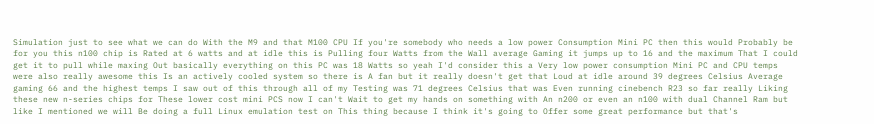Simulation just to see what we can do With the M9 and that M100 CPU If you're somebody who needs a low power Consumption Mini PC then this would Probably be for you this n100 chip is Rated at 6 watts and at idle this is Pulling four Watts from the Wall average Gaming it jumps up to 16 and the maximum That I could get it to pull while maxing Out basically everything on this PC was 18 Watts so yeah I'd consider this a Very low power consumption Mini PC and CPU temps were also really awesome this Is an actively cooled system so there is A fan but it really doesn't get that Loud at idle around 39 degrees Celsius Average gaming 66 and the highest temps I saw out of this through all of my Testing was 71 degrees Celsius that was Even running cinebench R23 so far really Liking these new n-series chips for These lower cost mini PCS now I can't Wait to get my hands on something with An n200 or even an n100 with dual Channel Ram but like I mentioned we will Be doing a full Linux emulation test on This thing because I think it's going to Offer some great performance but that's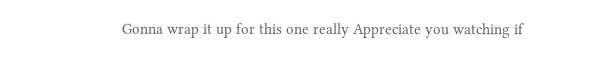Gonna wrap it up for this one really Appreciate you watching if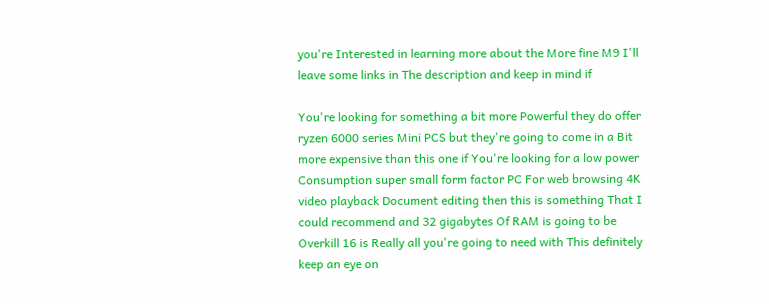you're Interested in learning more about the More fine M9 I'll leave some links in The description and keep in mind if

You're looking for something a bit more Powerful they do offer ryzen 6000 series Mini PCS but they're going to come in a Bit more expensive than this one if You're looking for a low power Consumption super small form factor PC For web browsing 4K video playback Document editing then this is something That I could recommend and 32 gigabytes Of RAM is going to be Overkill 16 is Really all you're going to need with This definitely keep an eye on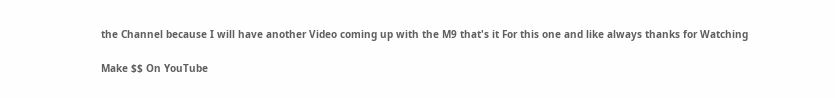the Channel because I will have another Video coming up with the M9 that's it For this one and like always thanks for Watching

Make $$ On YouTube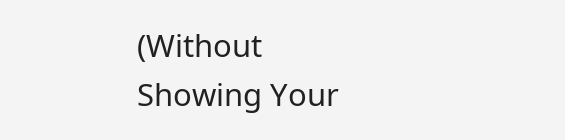(Without Showing Your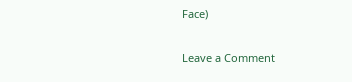Face)

Leave a Comment